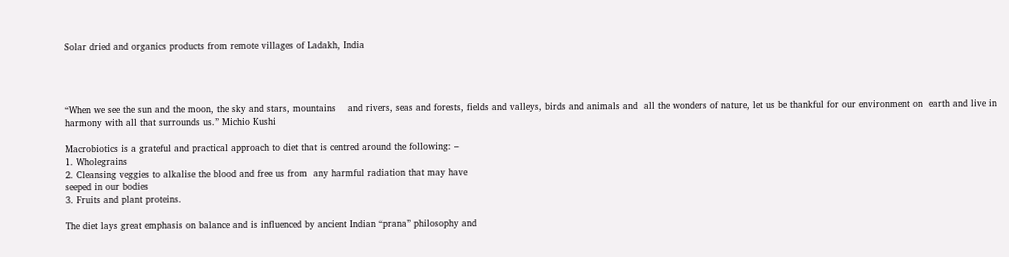Solar dried and organics products from remote villages of Ladakh, India




“When we see the sun and the moon, the sky and stars, mountains    and rivers, seas and forests, fields and valleys, birds and animals and  all the wonders of nature, let us be thankful for our environment on  earth and live in harmony with all that surrounds us.” Michio Kushi

Macrobiotics is a grateful and practical approach to diet that is centred around the following: –
1. Wholegrains
2. Cleansing veggies to alkalise the blood and free us from  any harmful radiation that may have
seeped in our bodies
3. Fruits and plant proteins.

The diet lays great emphasis on balance and is influenced by ancient Indian “prana” philosophy and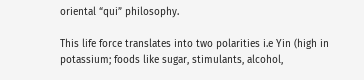oriental “qui” philosophy.

This life force translates into two polarities i.e Yin (high in potassium; foods like sugar, stimulants, alcohol,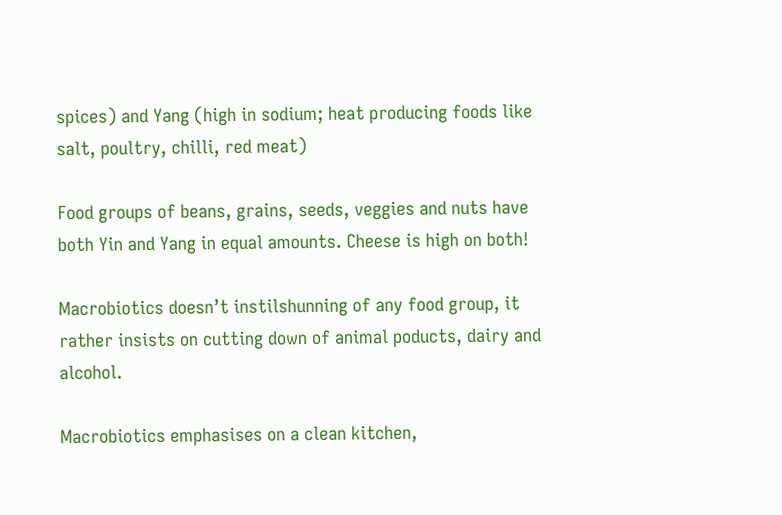spices) and Yang (high in sodium; heat producing foods like salt, poultry, chilli, red meat)

Food groups of beans, grains, seeds, veggies and nuts have both Yin and Yang in equal amounts. Cheese is high on both!

Macrobiotics doesn’t instilshunning of any food group, it rather insists on cutting down of animal poducts, dairy and alcohol.

Macrobiotics emphasises on a clean kitchen,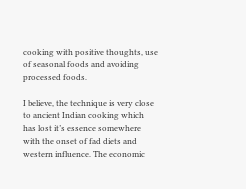cooking with positive thoughts, use of seasonal foods and avoiding processed foods.

I believe, the technique is very close to ancient Indian cooking which has lost it’s essence somewhere with the onset of fad diets and western influence. The economic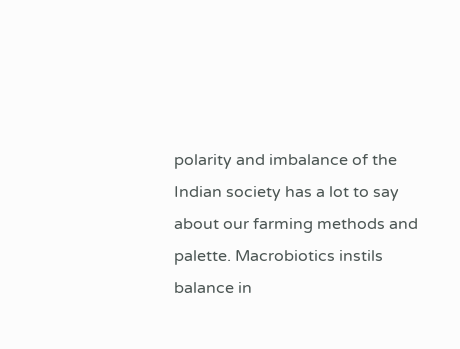polarity and imbalance of the Indian society has a lot to say about our farming methods and palette. Macrobiotics instils balance in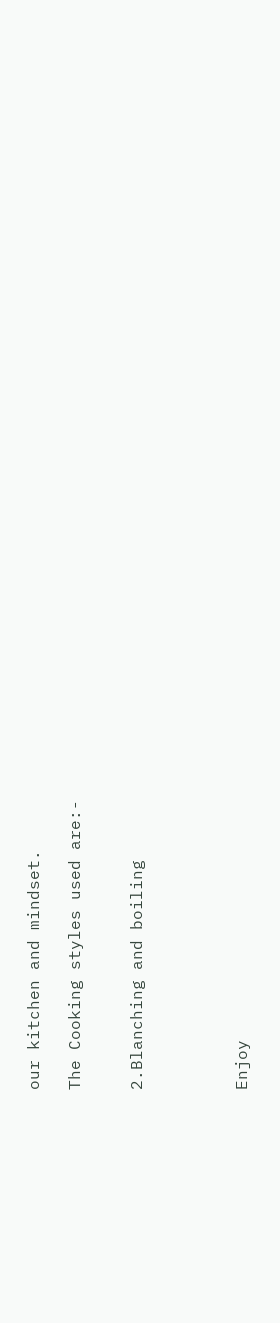our kitchen and mindset.

The Cooking styles used are:-


2.Blanching and boiling




Enjoy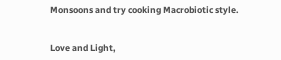Monsoons and try cooking Macrobiotic style.


Love and Light,